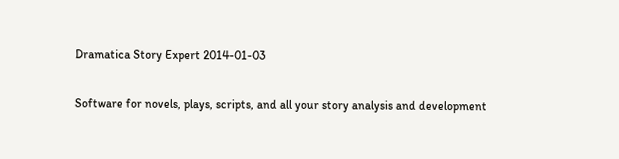Dramatica Story Expert 2014-01-03

Software for novels, plays, scripts, and all your story analysis and development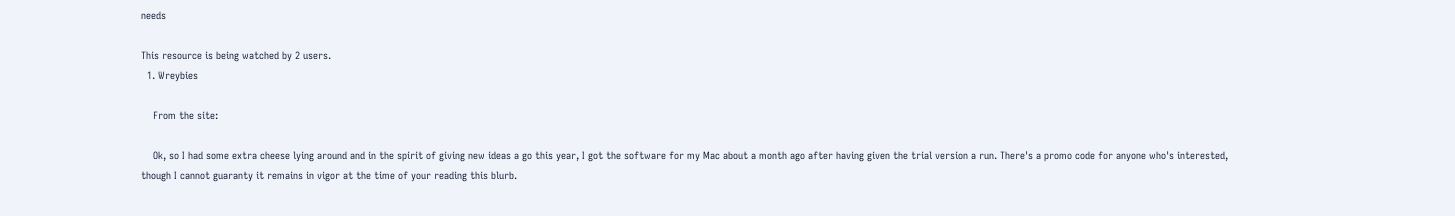needs

This resource is being watched by 2 users.
  1. Wreybies

    From the site:

    Ok, so I had some extra cheese lying around and in the spirit of giving new ideas a go this year, I got the software for my Mac about a month ago after having given the trial version a run. There's a promo code for anyone who's interested, though I cannot guaranty it remains in vigor at the time of your reading this blurb.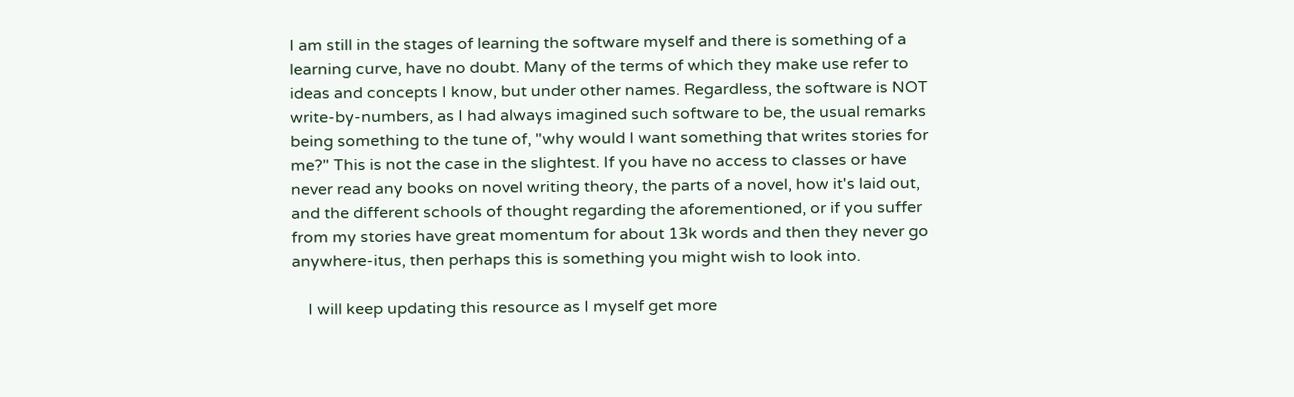I am still in the stages of learning the software myself and there is something of a learning curve, have no doubt. Many of the terms of which they make use refer to ideas and concepts I know, but under other names. Regardless, the software is NOT write-by-numbers, as I had always imagined such software to be, the usual remarks being something to the tune of, "why would I want something that writes stories for me?" This is not the case in the slightest. If you have no access to classes or have never read any books on novel writing theory, the parts of a novel, how it's laid out, and the different schools of thought regarding the aforementioned, or if you suffer from my stories have great momentum for about 13k words and then they never go anywhere-itus, then perhaps this is something you might wish to look into.

    I will keep updating this resource as I myself get more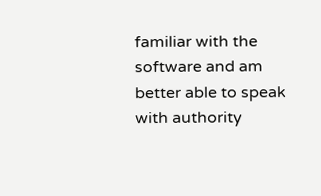familiar with the software and am better able to speak with authority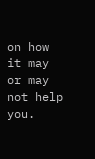on how it may or may not help you.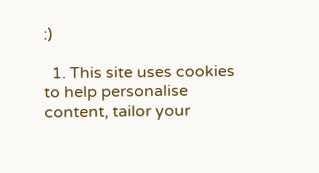:)

  1. This site uses cookies to help personalise content, tailor your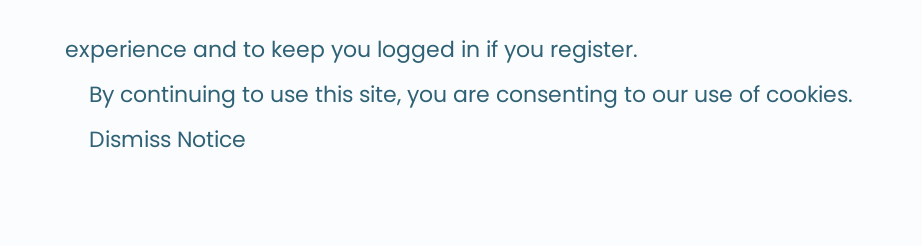experience and to keep you logged in if you register.
    By continuing to use this site, you are consenting to our use of cookies.
    Dismiss Notice